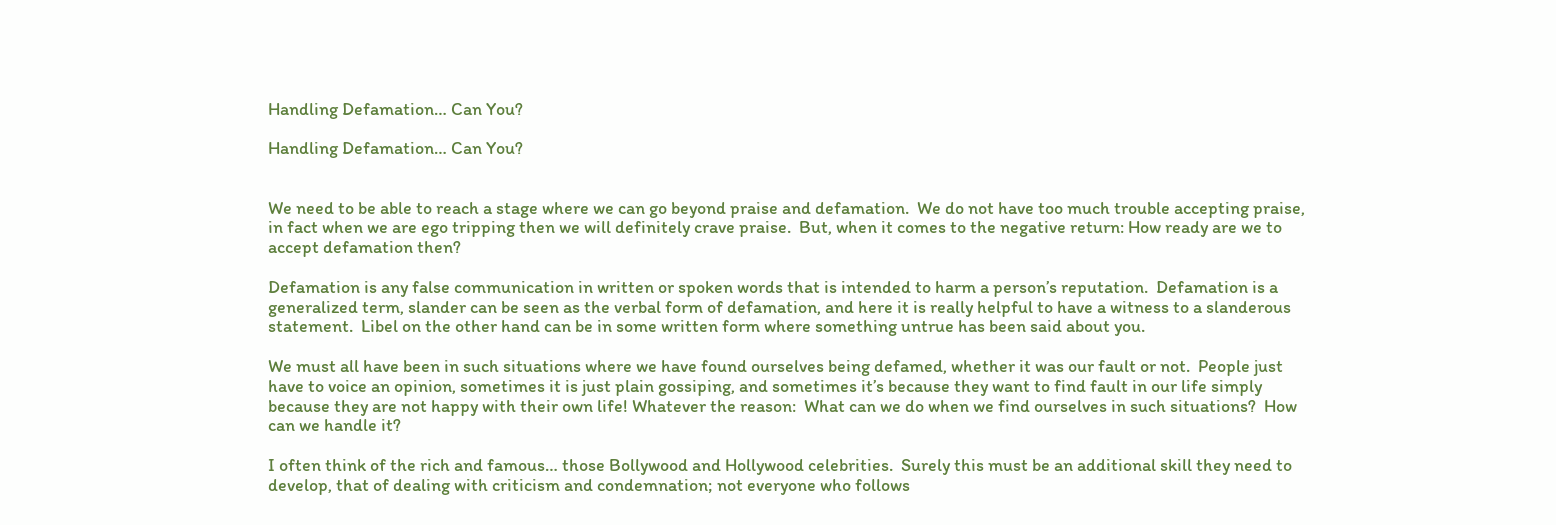Handling Defamation… Can You?

Handling Defamation… Can You?


We need to be able to reach a stage where we can go beyond praise and defamation.  We do not have too much trouble accepting praise, in fact when we are ego tripping then we will definitely crave praise.  But, when it comes to the negative return: How ready are we to accept defamation then?

Defamation is any false communication in written or spoken words that is intended to harm a person’s reputation.  Defamation is a generalized term, slander can be seen as the verbal form of defamation, and here it is really helpful to have a witness to a slanderous statement.  Libel on the other hand can be in some written form where something untrue has been said about you.

We must all have been in such situations where we have found ourselves being defamed, whether it was our fault or not.  People just have to voice an opinion, sometimes it is just plain gossiping, and sometimes it’s because they want to find fault in our life simply because they are not happy with their own life! Whatever the reason:  What can we do when we find ourselves in such situations?  How can we handle it?

I often think of the rich and famous… those Bollywood and Hollywood celebrities.  Surely this must be an additional skill they need to develop, that of dealing with criticism and condemnation; not everyone who follows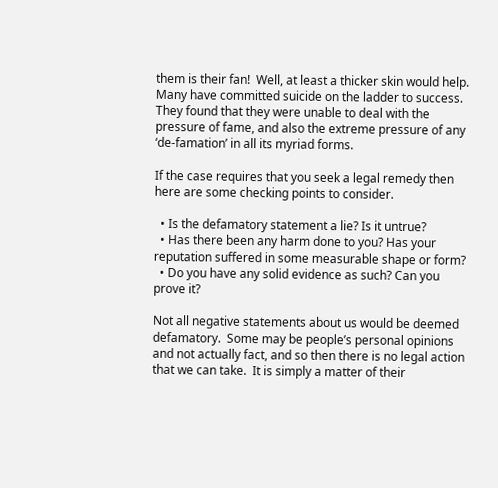them is their fan!  Well, at least a thicker skin would help.  Many have committed suicide on the ladder to success.  They found that they were unable to deal with the pressure of fame, and also the extreme pressure of any ‘de-famation’ in all its myriad forms.

If the case requires that you seek a legal remedy then here are some checking points to consider.

  • Is the defamatory statement a lie? Is it untrue?
  • Has there been any harm done to you? Has your reputation suffered in some measurable shape or form?
  • Do you have any solid evidence as such? Can you prove it?

Not all negative statements about us would be deemed defamatory.  Some may be people’s personal opinions and not actually fact, and so then there is no legal action that we can take.  It is simply a matter of their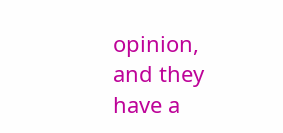opinion, and they have a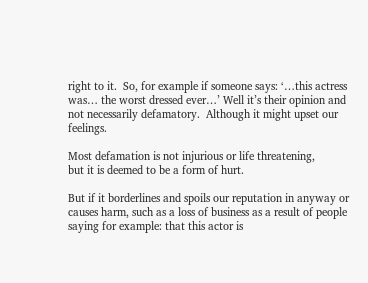right to it.  So, for example if someone says: ‘…this actress was… the worst dressed ever…’ Well it’s their opinion and not necessarily defamatory.  Although it might upset our feelings.

Most defamation is not injurious or life threatening,
but it is deemed to be a form of hurt.

But if it borderlines and spoils our reputation in anyway or causes harm, such as a loss of business as a result of people saying for example: that this actor is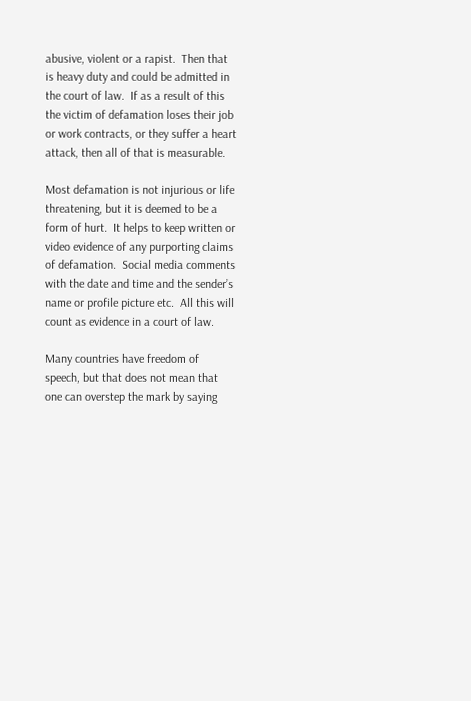abusive, violent or a rapist.  Then that is heavy duty and could be admitted in the court of law.  If as a result of this the victim of defamation loses their job or work contracts, or they suffer a heart attack, then all of that is measurable.

Most defamation is not injurious or life threatening, but it is deemed to be a form of hurt.  It helps to keep written or video evidence of any purporting claims of defamation.  Social media comments with the date and time and the sender’s name or profile picture etc.  All this will count as evidence in a court of law.

Many countries have freedom of speech, but that does not mean that one can overstep the mark by saying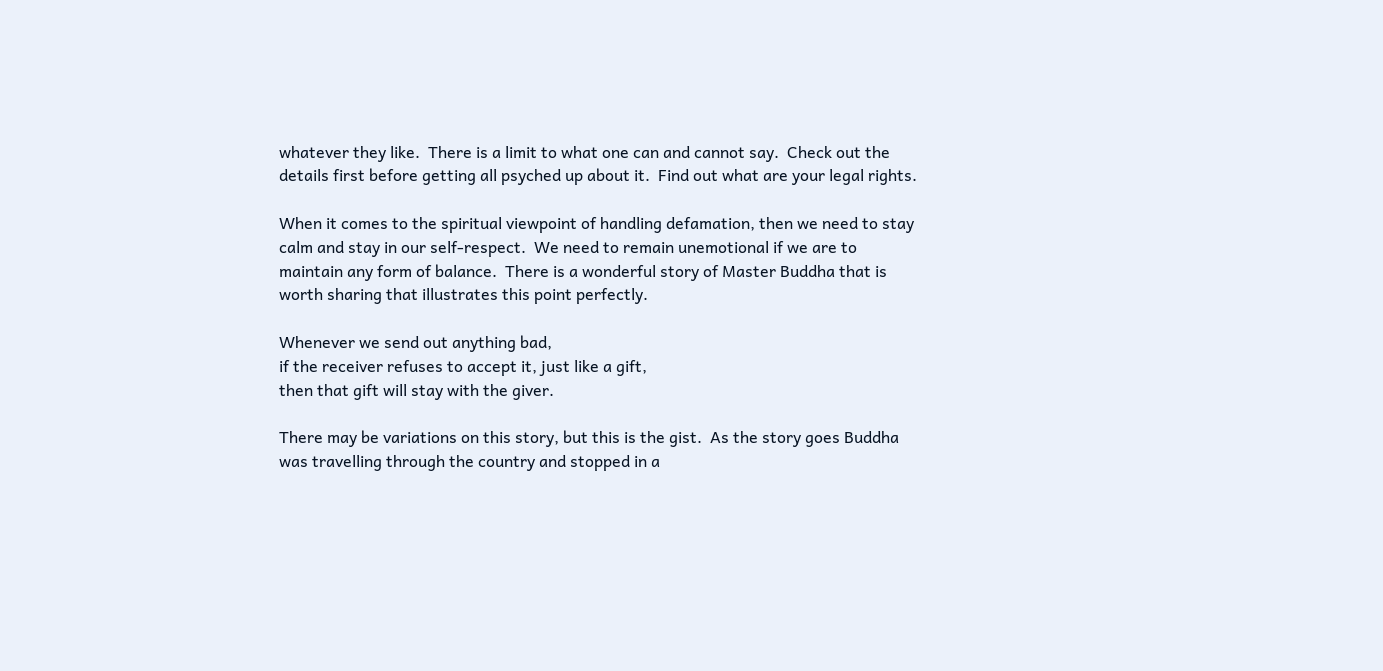whatever they like.  There is a limit to what one can and cannot say.  Check out the details first before getting all psyched up about it.  Find out what are your legal rights.

When it comes to the spiritual viewpoint of handling defamation, then we need to stay calm and stay in our self-respect.  We need to remain unemotional if we are to maintain any form of balance.  There is a wonderful story of Master Buddha that is worth sharing that illustrates this point perfectly.

Whenever we send out anything bad,
if the receiver refuses to accept it, just like a gift,
then that gift will stay with the giver.

There may be variations on this story, but this is the gist.  As the story goes Buddha was travelling through the country and stopped in a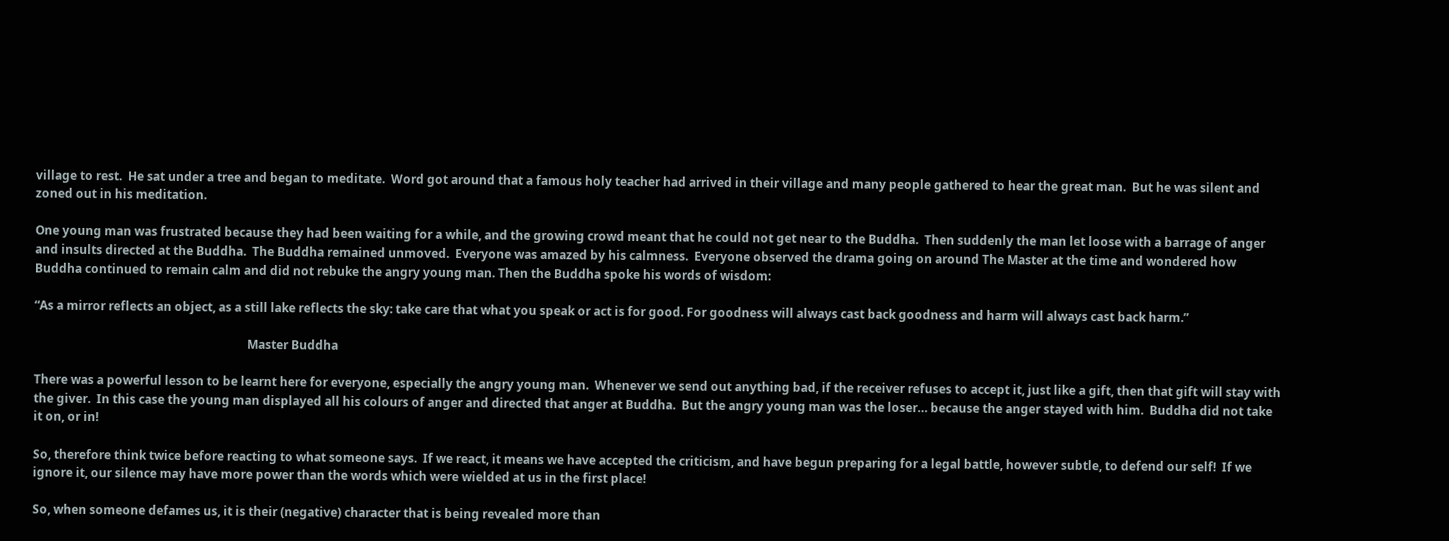village to rest.  He sat under a tree and began to meditate.  Word got around that a famous holy teacher had arrived in their village and many people gathered to hear the great man.  But he was silent and zoned out in his meditation.

One young man was frustrated because they had been waiting for a while, and the growing crowd meant that he could not get near to the Buddha.  Then suddenly the man let loose with a barrage of anger and insults directed at the Buddha.  The Buddha remained unmoved.  Everyone was amazed by his calmness.  Everyone observed the drama going on around The Master at the time and wondered how Buddha continued to remain calm and did not rebuke the angry young man. Then the Buddha spoke his words of wisdom:

“As a mirror reflects an object, as a still lake reflects the sky: take care that what you speak or act is for good. For goodness will always cast back goodness and harm will always cast back harm.”

                                                                       Master Buddha

There was a powerful lesson to be learnt here for everyone, especially the angry young man.  Whenever we send out anything bad, if the receiver refuses to accept it, just like a gift, then that gift will stay with the giver.  In this case the young man displayed all his colours of anger and directed that anger at Buddha.  But the angry young man was the loser… because the anger stayed with him.  Buddha did not take it on, or in!

So, therefore think twice before reacting to what someone says.  If we react, it means we have accepted the criticism, and have begun preparing for a legal battle, however subtle, to defend our self!  If we ignore it, our silence may have more power than the words which were wielded at us in the first place!

So, when someone defames us, it is their (negative) character that is being revealed more than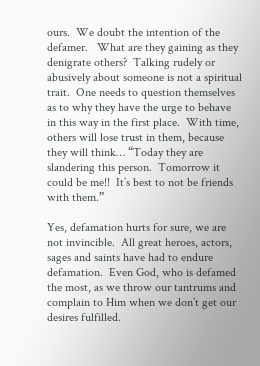ours.  We doubt the intention of the defamer.   What are they gaining as they denigrate others?  Talking rudely or abusively about someone is not a spiritual trait.  One needs to question themselves as to why they have the urge to behave in this way in the first place.  With time, others will lose trust in them, because they will think… “Today they are slandering this person.  Tomorrow it could be me!!  It’s best to not be friends with them.”

Yes, defamation hurts for sure, we are not invincible.  All great heroes, actors, sages and saints have had to endure defamation.  Even God, who is defamed the most, as we throw our tantrums and complain to Him when we don’t get our desires fulfilled.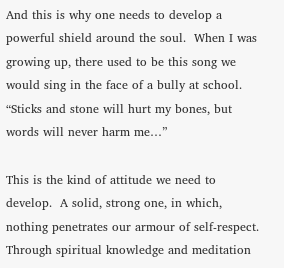And this is why one needs to develop a powerful shield around the soul.  When I was growing up, there used to be this song we would sing in the face of a bully at school.  “Sticks and stone will hurt my bones, but words will never harm me…”

This is the kind of attitude we need to develop.  A solid, strong one, in which, nothing penetrates our armour of self-respect.  Through spiritual knowledge and meditation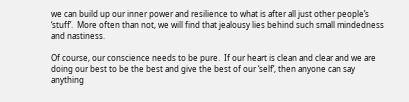we can build up our inner power and resilience to what is after all just other people’s ‘stuff’.  More often than not, we will find that jealousy lies behind such small mindedness and nastiness.

Of course, our conscience needs to be pure.  If our heart is clean and clear and we are doing our best to be the best and give the best of our ‘self’, then anyone can say anything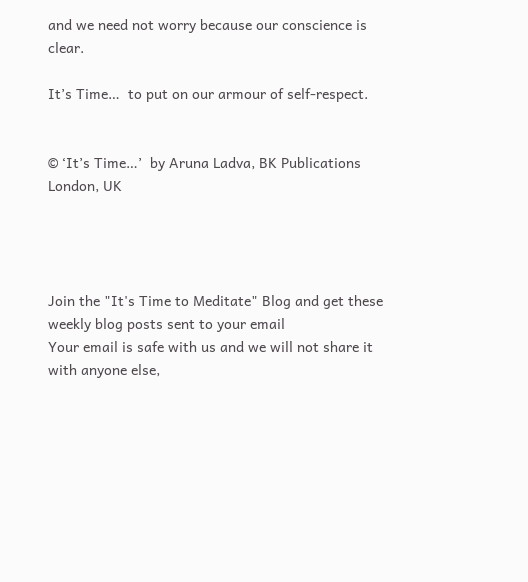and we need not worry because our conscience is clear.

It’s Time…  to put on our armour of self-respect.


© ‘It’s Time…’  by Aruna Ladva, BK Publications London, UK




Join the "It's Time to Meditate" Blog and get these
weekly blog posts sent to your email
Your email is safe with us and we will not share it with anyone else,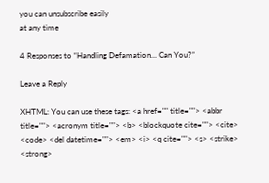you can unsubscribe easily
at any time

4 Responses to “Handling Defamation… Can You?”

Leave a Reply

XHTML: You can use these tags: <a href="" title=""> <abbr title=""> <acronym title=""> <b> <blockquote cite=""> <cite> <code> <del datetime=""> <em> <i> <q cite=""> <s> <strike> <strong>